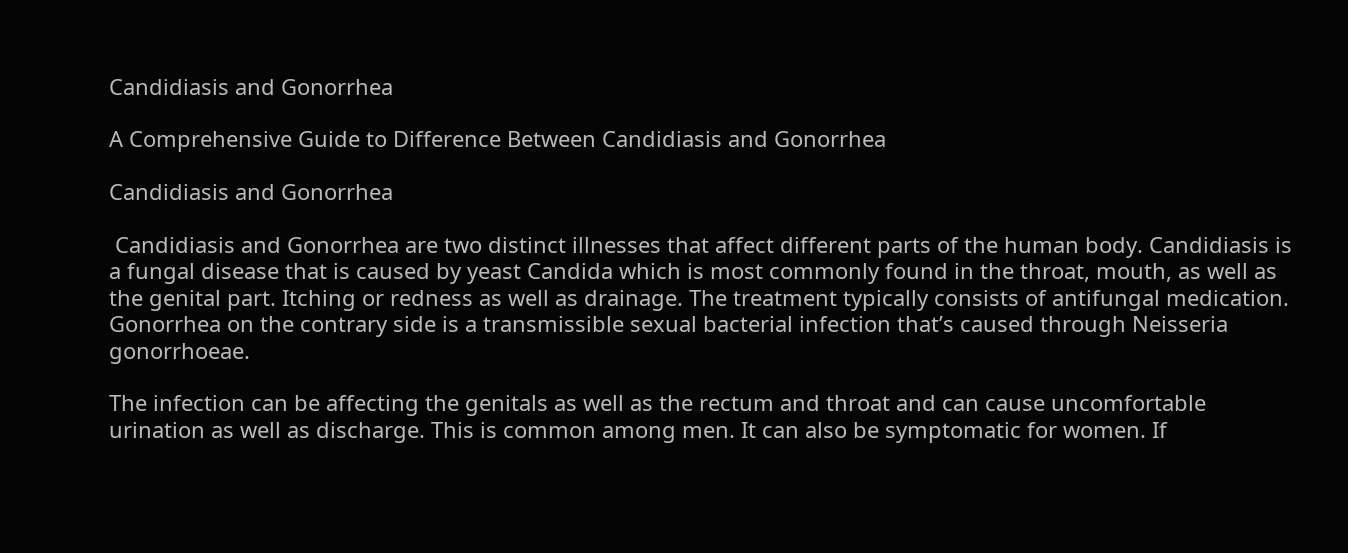Candidiasis and Gonorrhea

A Comprehensive Guide to Difference Between Candidiasis and Gonorrhea

Candidiasis and Gonorrhea

 Candidiasis and Gonorrhea are two distinct illnesses that affect different parts of the human body. Candidiasis is a fungal disease that is caused by yeast Candida which is most commonly found in the throat, mouth, as well as the genital part. Itching or redness as well as drainage. The treatment typically consists of antifungal medication. Gonorrhea on the contrary side is a transmissible sexual bacterial infection that’s caused through Neisseria gonorrhoeae.

The infection can be affecting the genitals as well as the rectum and throat and can cause uncomfortable urination as well as discharge. This is common among men. It can also be symptomatic for women. If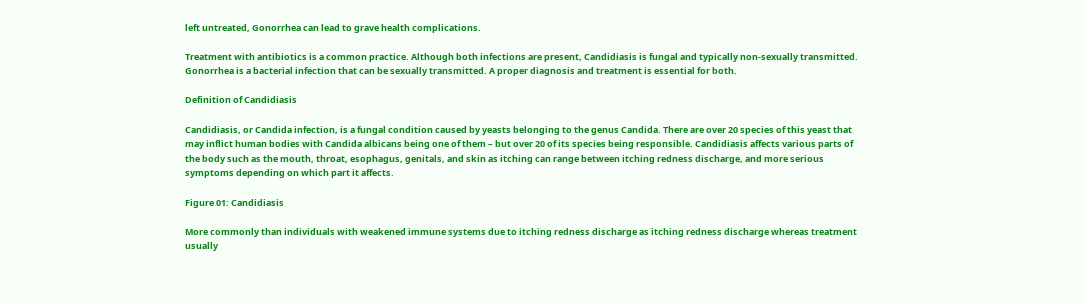left untreated, Gonorrhea can lead to grave health complications.

Treatment with antibiotics is a common practice. Although both infections are present, Candidiasis is fungal and typically non-sexually transmitted. Gonorrhea is a bacterial infection that can be sexually transmitted. A proper diagnosis and treatment is essential for both.

Definition of Candidiasis

Candidiasis, or Candida infection, is a fungal condition caused by yeasts belonging to the genus Candida. There are over 20 species of this yeast that may inflict human bodies with Candida albicans being one of them – but over 20 of its species being responsible. Candidiasis affects various parts of the body such as the mouth, throat, esophagus, genitals, and skin as itching can range between itching redness discharge, and more serious symptoms depending on which part it affects.

Figure 01: Candidiasis

More commonly than individuals with weakened immune systems due to itching redness discharge as itching redness discharge whereas treatment usually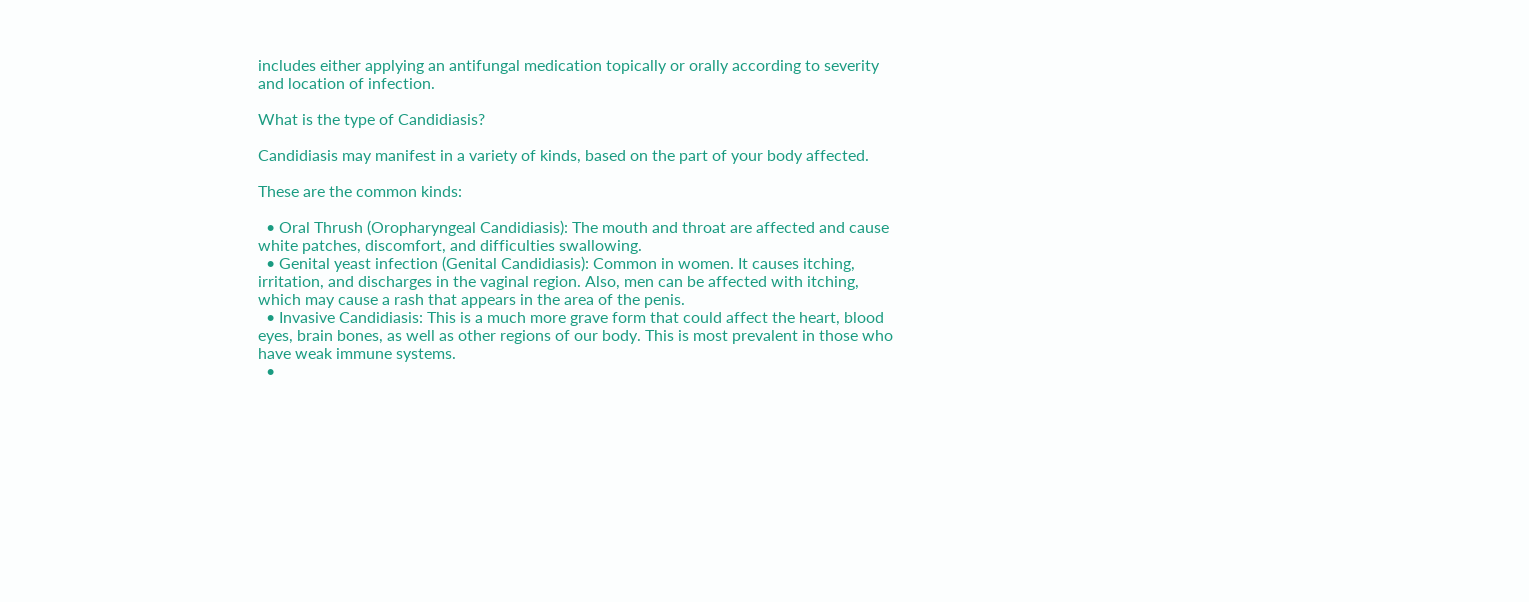includes either applying an antifungal medication topically or orally according to severity and location of infection.

What is the type of Candidiasis?

Candidiasis may manifest in a variety of kinds, based on the part of your body affected.

These are the common kinds:

  • Oral Thrush (Oropharyngeal Candidiasis): The mouth and throat are affected and cause white patches, discomfort, and difficulties swallowing.
  • Genital yeast infection (Genital Candidiasis): Common in women. It causes itching, irritation, and discharges in the vaginal region. Also, men can be affected with itching, which may cause a rash that appears in the area of the penis.
  • Invasive Candidiasis: This is a much more grave form that could affect the heart, blood eyes, brain bones, as well as other regions of our body. This is most prevalent in those who have weak immune systems.
  •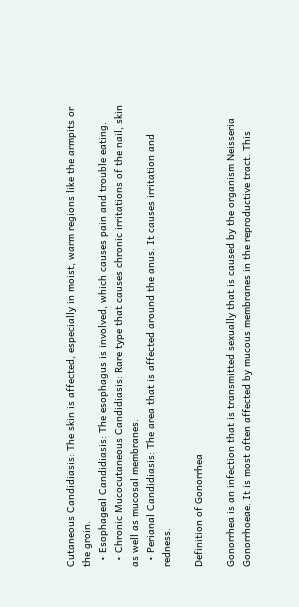Cutaneous Candidiasis: The skin is affected, especially in moist, warm regions like the armpits or the groin.
  • Esophageal Candidiasis: The esophagus is involved, which causes pain and trouble eating.
  • Chronic Mucocutaneous Candidiasis: Rare type that causes chronic irritations of the nail, skin as well as mucosal membranes.
  • Perianal Candidiasis: The area that is affected around the anus. It causes irritation and redness.

Definition of Gonorrhea

Gonorrhea is an infection that is transmitted sexually that is caused by the organism Neisseria Gonorrhoeae. It is most often affected by mucous membranes in the reproductive tract. This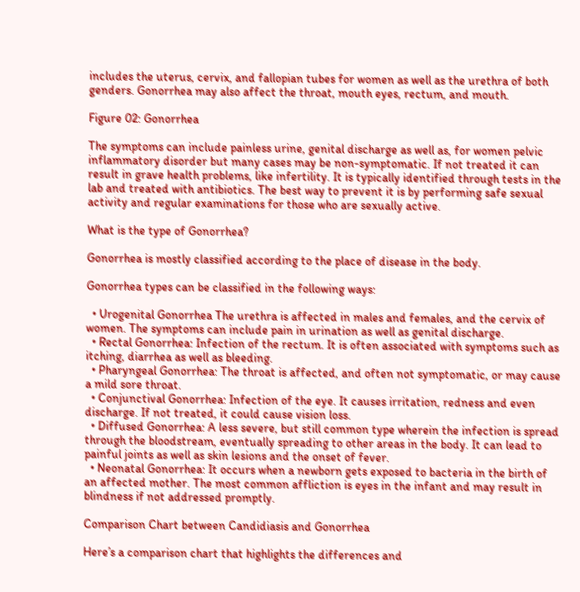includes the uterus, cervix, and fallopian tubes for women as well as the urethra of both genders. Gonorrhea may also affect the throat, mouth eyes, rectum, and mouth.

Figure 02: Gonorrhea

The symptoms can include painless urine, genital discharge as well as, for women pelvic inflammatory disorder but many cases may be non-symptomatic. If not treated it can result in grave health problems, like infertility. It is typically identified through tests in the lab and treated with antibiotics. The best way to prevent it is by performing safe sexual activity and regular examinations for those who are sexually active.

What is the type of Gonorrhea?

Gonorrhea is mostly classified according to the place of disease in the body.

Gonorrhea types can be classified in the following ways:

  • Urogenital Gonorrhea The urethra is affected in males and females, and the cervix of women. The symptoms can include pain in urination as well as genital discharge.
  • Rectal Gonorrhea: Infection of the rectum. It is often associated with symptoms such as itching, diarrhea as well as bleeding.
  • Pharyngeal Gonorrhea: The throat is affected, and often not symptomatic, or may cause a mild sore throat.
  • Conjunctival Gonorrhea: Infection of the eye. It causes irritation, redness and even discharge. If not treated, it could cause vision loss.
  • Diffused Gonorrhea: A less severe, but still common type wherein the infection is spread through the bloodstream, eventually spreading to other areas in the body. It can lead to painful joints as well as skin lesions and the onset of fever.
  • Neonatal Gonorrhea: It occurs when a newborn gets exposed to bacteria in the birth of an affected mother. The most common affliction is eyes in the infant and may result in blindness if not addressed promptly.

Comparison Chart between Candidiasis and Gonorrhea

Here’s a comparison chart that highlights the differences and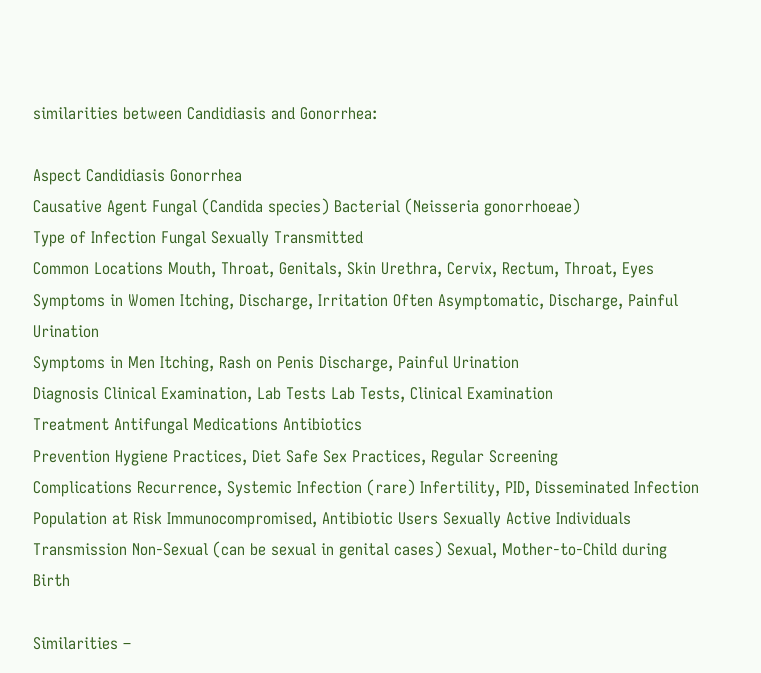similarities between Candidiasis and Gonorrhea:

Aspect Candidiasis Gonorrhea
Causative Agent Fungal (Candida species) Bacterial (Neisseria gonorrhoeae)
Type of Infection Fungal Sexually Transmitted
Common Locations Mouth, Throat, Genitals, Skin Urethra, Cervix, Rectum, Throat, Eyes
Symptoms in Women Itching, Discharge, Irritation Often Asymptomatic, Discharge, Painful Urination
Symptoms in Men Itching, Rash on Penis Discharge, Painful Urination
Diagnosis Clinical Examination, Lab Tests Lab Tests, Clinical Examination
Treatment Antifungal Medications Antibiotics
Prevention Hygiene Practices, Diet Safe Sex Practices, Regular Screening
Complications Recurrence, Systemic Infection (rare) Infertility, PID, Disseminated Infection
Population at Risk Immunocompromised, Antibiotic Users Sexually Active Individuals
Transmission Non-Sexual (can be sexual in genital cases) Sexual, Mother-to-Child during Birth

Similarities –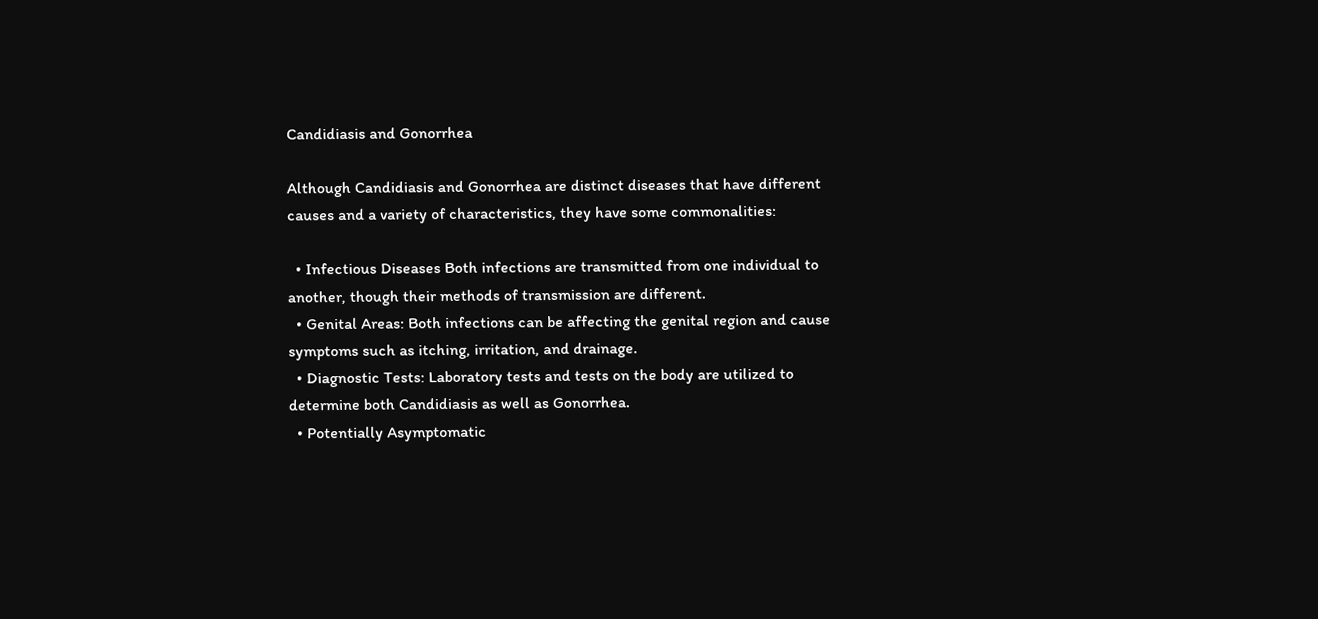Candidiasis and Gonorrhea

Although Candidiasis and Gonorrhea are distinct diseases that have different causes and a variety of characteristics, they have some commonalities:

  • Infectious Diseases Both infections are transmitted from one individual to another, though their methods of transmission are different.
  • Genital Areas: Both infections can be affecting the genital region and cause symptoms such as itching, irritation, and drainage.
  • Diagnostic Tests: Laboratory tests and tests on the body are utilized to determine both Candidiasis as well as Gonorrhea.
  • Potentially Asymptomatic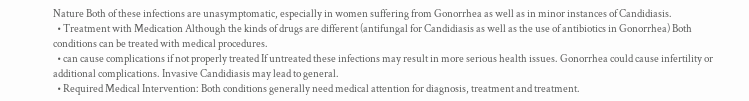Nature Both of these infections are unasymptomatic, especially in women suffering from Gonorrhea as well as in minor instances of Candidiasis.
  • Treatment with Medication Although the kinds of drugs are different (antifungal for Candidiasis as well as the use of antibiotics in Gonorrhea) Both conditions can be treated with medical procedures.
  • can cause complications if not properly treated If untreated these infections may result in more serious health issues. Gonorrhea could cause infertility or additional complications. Invasive Candidiasis may lead to general.
  • Required Medical Intervention: Both conditions generally need medical attention for diagnosis, treatment and treatment.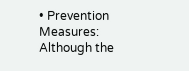• Prevention Measures: Although the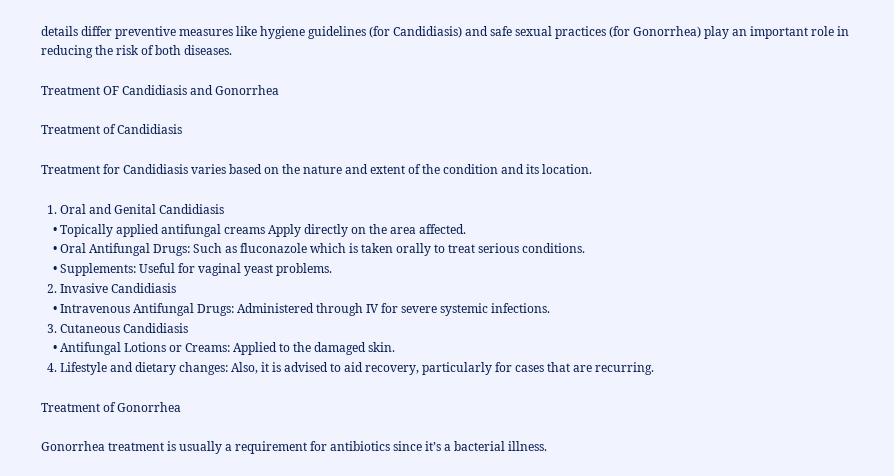details differ preventive measures like hygiene guidelines (for Candidiasis) and safe sexual practices (for Gonorrhea) play an important role in reducing the risk of both diseases.

Treatment OF Candidiasis and Gonorrhea

Treatment of Candidiasis

Treatment for Candidiasis varies based on the nature and extent of the condition and its location.

  1. Oral and Genital Candidiasis
    • Topically applied antifungal creams Apply directly on the area affected.
    • Oral Antifungal Drugs: Such as fluconazole which is taken orally to treat serious conditions.
    • Supplements: Useful for vaginal yeast problems.
  2. Invasive Candidiasis
    • Intravenous Antifungal Drugs: Administered through IV for severe systemic infections.
  3. Cutaneous Candidiasis
    • Antifungal Lotions or Creams: Applied to the damaged skin.
  4. Lifestyle and dietary changes: Also, it is advised to aid recovery, particularly for cases that are recurring.

Treatment of Gonorrhea

Gonorrhea treatment is usually a requirement for antibiotics since it’s a bacterial illness.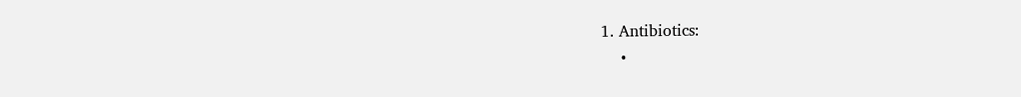1. Antibiotics:
    •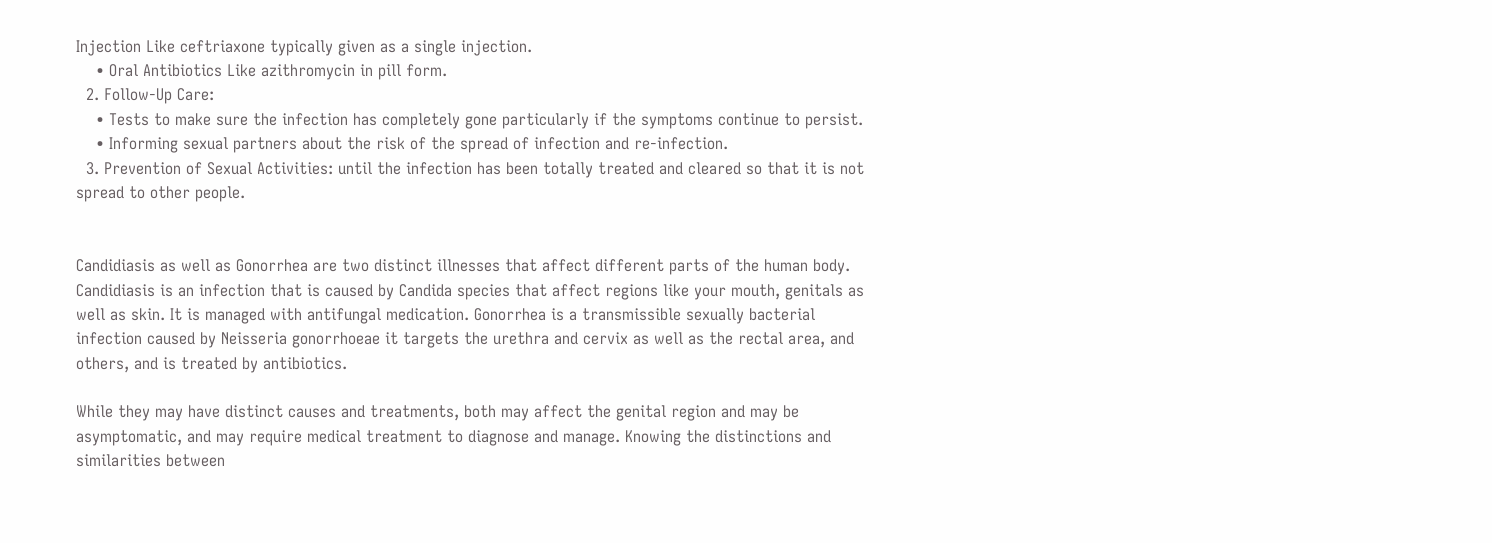Injection Like ceftriaxone typically given as a single injection.
    • Oral Antibiotics Like azithromycin in pill form.
  2. Follow-Up Care:
    • Tests to make sure the infection has completely gone particularly if the symptoms continue to persist.
    • Informing sexual partners about the risk of the spread of infection and re-infection.
  3. Prevention of Sexual Activities: until the infection has been totally treated and cleared so that it is not spread to other people.


Candidiasis as well as Gonorrhea are two distinct illnesses that affect different parts of the human body. Candidiasis is an infection that is caused by Candida species that affect regions like your mouth, genitals as well as skin. It is managed with antifungal medication. Gonorrhea is a transmissible sexually bacterial infection caused by Neisseria gonorrhoeae it targets the urethra and cervix as well as the rectal area, and others, and is treated by antibiotics.

While they may have distinct causes and treatments, both may affect the genital region and may be asymptomatic, and may require medical treatment to diagnose and manage. Knowing the distinctions and similarities between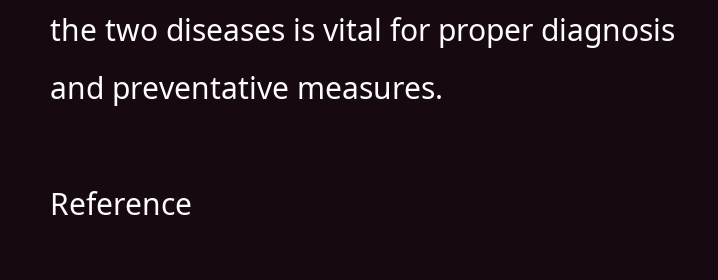the two diseases is vital for proper diagnosis and preventative measures.

Reference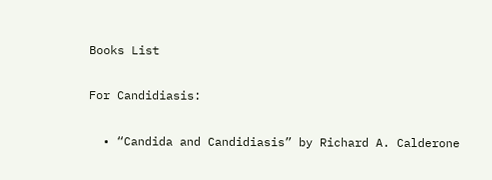Books List

For Candidiasis:

  • “Candida and Candidiasis” by Richard A. Calderone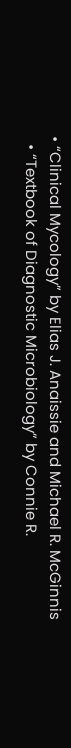• “Clinical Mycology” by Elias J. Anaissie and Michael R. McGinnis
  • “Textbook of Diagnostic Microbiology” by Connie R.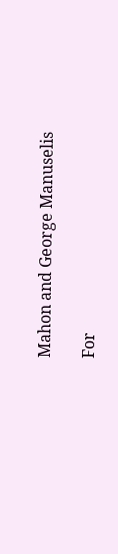Mahon and George Manuselis

For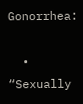Gonorrhea:

  • “Sexually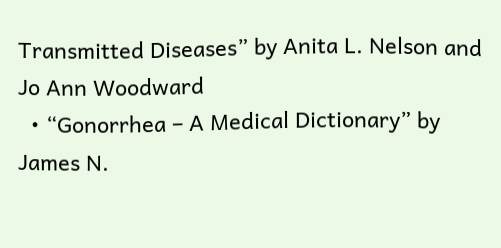Transmitted Diseases” by Anita L. Nelson and Jo Ann Woodward
  • “Gonorrhea – A Medical Dictionary” by James N.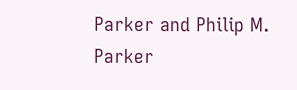Parker and Philip M. Parker